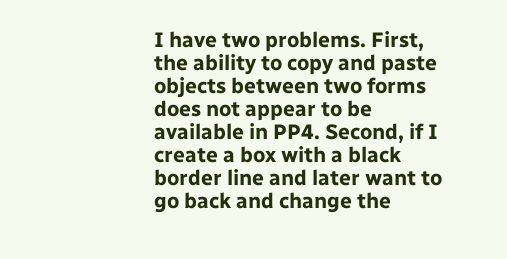I have two problems. First, the ability to copy and paste objects between two forms does not appear to be available in PP4. Second, if I create a box with a black border line and later want to go back and change the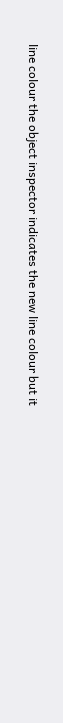line colour the object inspector indicates the new line colour but it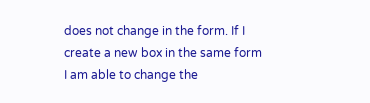does not change in the form. If I create a new box in the same form I am able to change the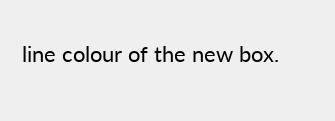line colour of the new box.